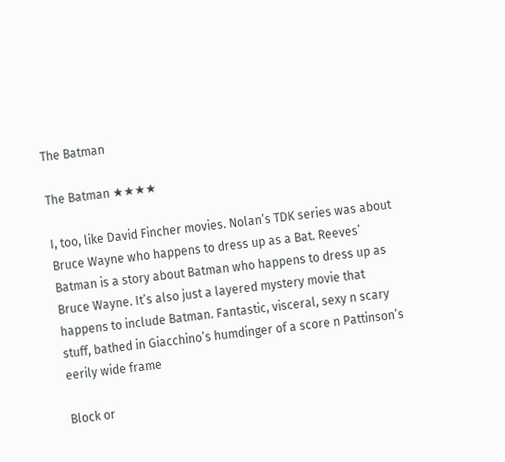The Batman

The Batman ★★★★

I, too, like David Fincher movies. Nolan’s TDK series was about Bruce Wayne who happens to dress up as a Bat. Reeves’ Batman is a story about Batman who happens to dress up as Bruce Wayne. It’s also just a layered mystery movie that happens to include Batman. Fantastic, visceral, sexy n scary stuff, bathed in Giacchino’s humdinger of a score n Pattinson’s eerily wide frame

Block or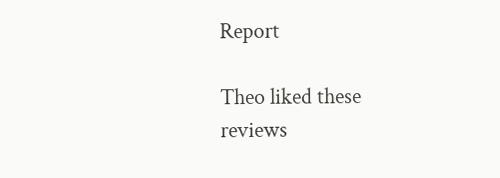Report

Theo liked these reviews